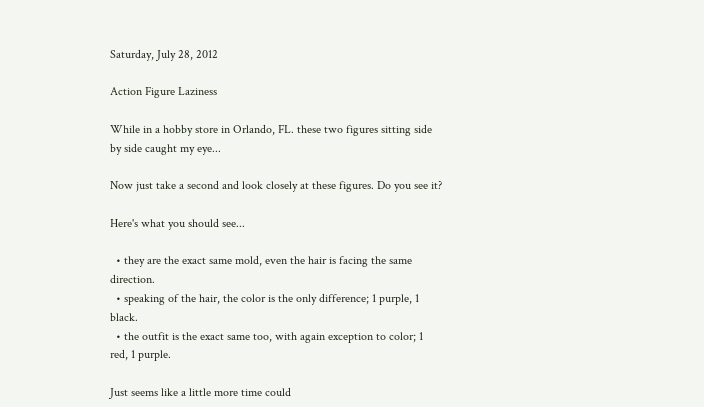Saturday, July 28, 2012

Action Figure Laziness

While in a hobby store in Orlando, FL. these two figures sitting side by side caught my eye...

Now just take a second and look closely at these figures. Do you see it?

Here's what you should see...

  • they are the exact same mold, even the hair is facing the same direction.
  • speaking of the hair, the color is the only difference; 1 purple, 1 black.
  • the outfit is the exact same too, with again exception to color; 1 red, 1 purple.

Just seems like a little more time could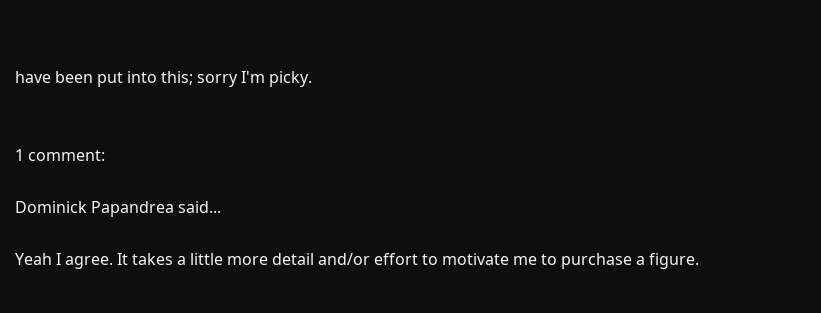have been put into this; sorry I'm picky.


1 comment:

Dominick Papandrea said...

Yeah I agree. It takes a little more detail and/or effort to motivate me to purchase a figure.